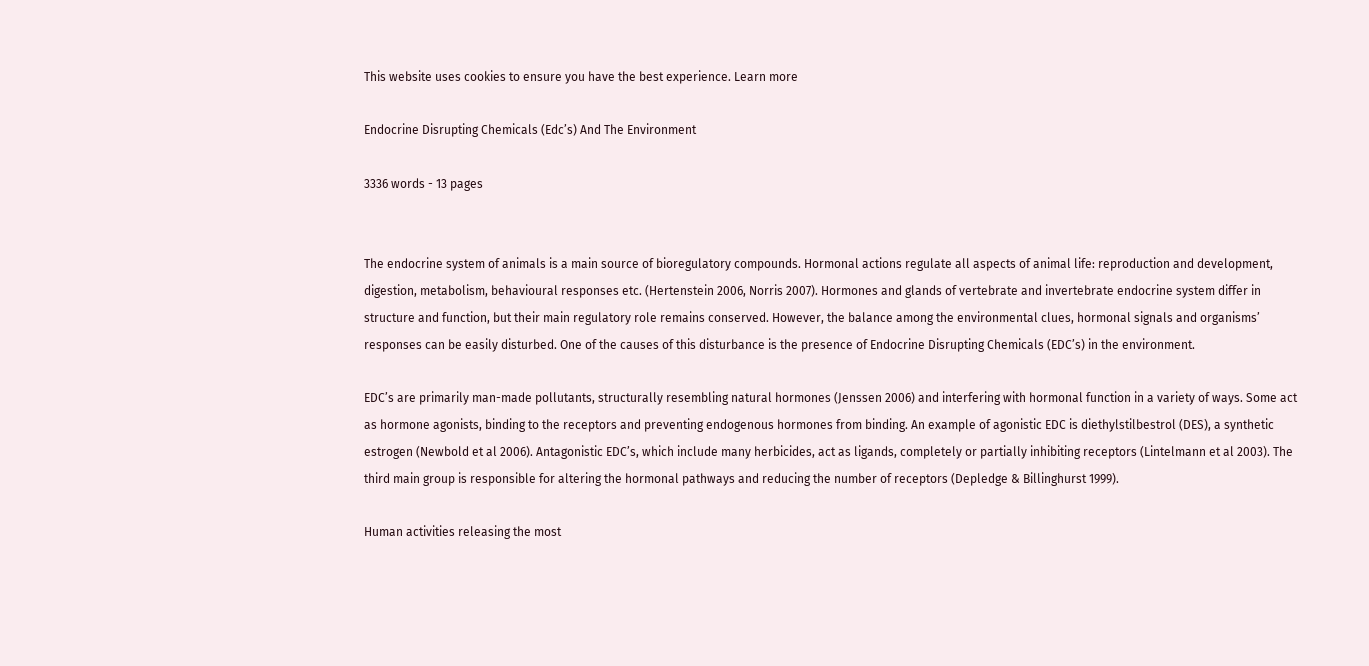This website uses cookies to ensure you have the best experience. Learn more

Endocrine Disrupting Chemicals (Edc’s) And The Environment

3336 words - 13 pages


The endocrine system of animals is a main source of bioregulatory compounds. Hormonal actions regulate all aspects of animal life: reproduction and development, digestion, metabolism, behavioural responses etc. (Hertenstein 2006, Norris 2007). Hormones and glands of vertebrate and invertebrate endocrine system differ in structure and function, but their main regulatory role remains conserved. However, the balance among the environmental clues, hormonal signals and organisms’ responses can be easily disturbed. One of the causes of this disturbance is the presence of Endocrine Disrupting Chemicals (EDC’s) in the environment.

EDC’s are primarily man-made pollutants, structurally resembling natural hormones (Jenssen 2006) and interfering with hormonal function in a variety of ways. Some act as hormone agonists, binding to the receptors and preventing endogenous hormones from binding. An example of agonistic EDC is diethylstilbestrol (DES), a synthetic estrogen (Newbold et al 2006). Antagonistic EDC’s, which include many herbicides, act as ligands, completely or partially inhibiting receptors (Lintelmann et al 2003). The third main group is responsible for altering the hormonal pathways and reducing the number of receptors (Depledge & Billinghurst 1999).

Human activities releasing the most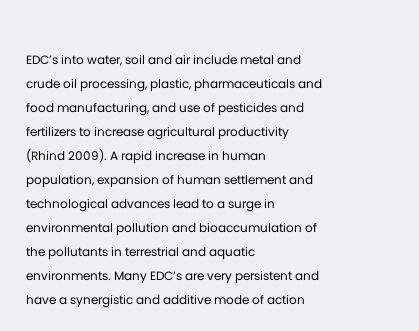EDC’s into water, soil and air include metal and crude oil processing, plastic, pharmaceuticals and food manufacturing, and use of pesticides and fertilizers to increase agricultural productivity (Rhind 2009). A rapid increase in human population, expansion of human settlement and technological advances lead to a surge in environmental pollution and bioaccumulation of the pollutants in terrestrial and aquatic environments. Many EDC’s are very persistent and have a synergistic and additive mode of action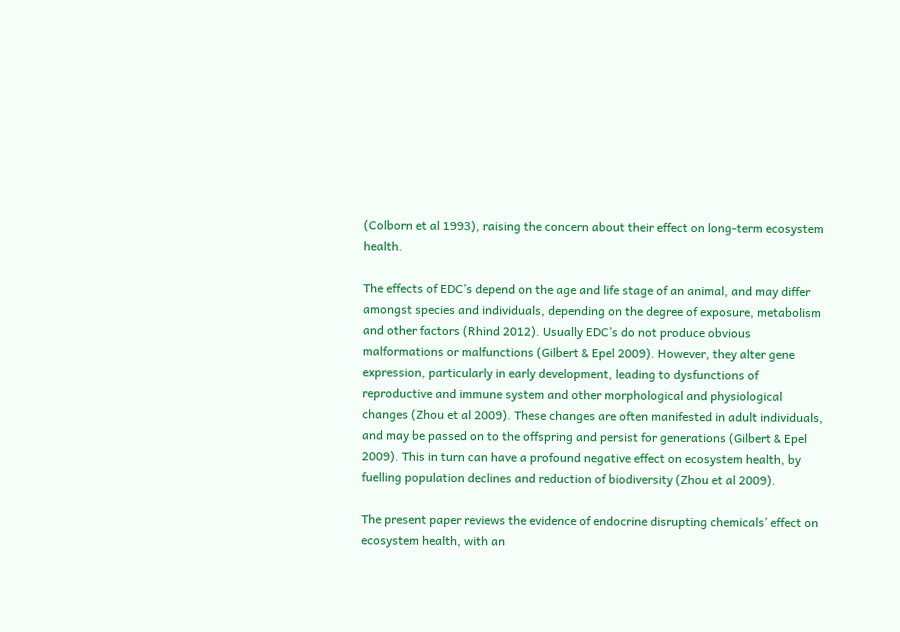(Colborn et al 1993), raising the concern about their effect on long-term ecosystem health.

The effects of EDC’s depend on the age and life stage of an animal, and may differ amongst species and individuals, depending on the degree of exposure, metabolism and other factors (Rhind 2012). Usually EDC’s do not produce obvious malformations or malfunctions (Gilbert & Epel 2009). However, they alter gene expression, particularly in early development, leading to dysfunctions of reproductive and immune system and other morphological and physiological changes (Zhou et al 2009). These changes are often manifested in adult individuals, and may be passed on to the offspring and persist for generations (Gilbert & Epel 2009). This in turn can have a profound negative effect on ecosystem health, by fuelling population declines and reduction of biodiversity (Zhou et al 2009).

The present paper reviews the evidence of endocrine disrupting chemicals’ effect on ecosystem health, with an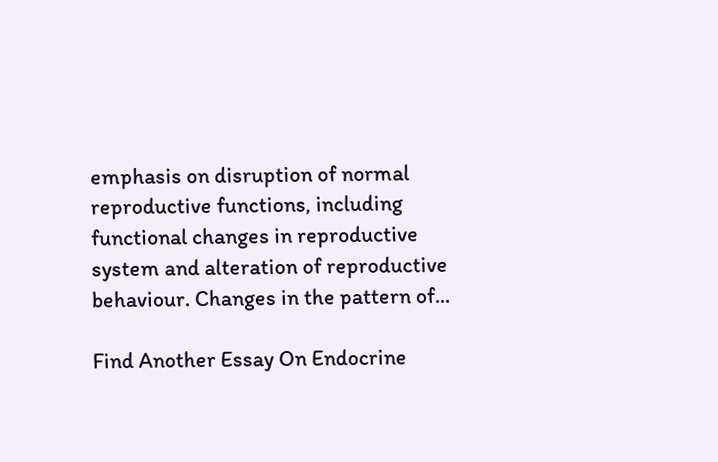emphasis on disruption of normal reproductive functions, including functional changes in reproductive system and alteration of reproductive behaviour. Changes in the pattern of...

Find Another Essay On Endocrine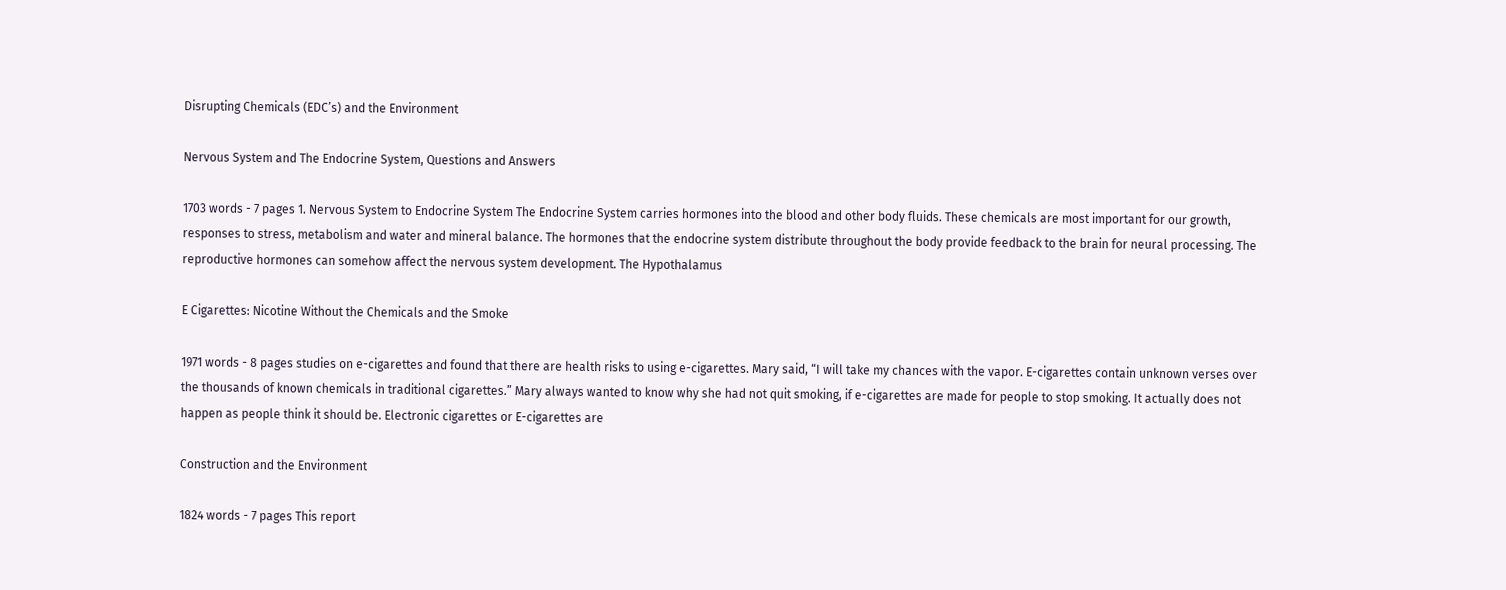Disrupting Chemicals (EDC’s) and the Environment

Nervous System and The Endocrine System, Questions and Answers

1703 words - 7 pages 1. Nervous System to Endocrine System The Endocrine System carries hormones into the blood and other body fluids. These chemicals are most important for our growth, responses to stress, metabolism and water and mineral balance. The hormones that the endocrine system distribute throughout the body provide feedback to the brain for neural processing. The reproductive hormones can somehow affect the nervous system development. The Hypothalamus

E Cigarettes: Nicotine Without the Chemicals and the Smoke

1971 words - 8 pages studies on e-cigarettes and found that there are health risks to using e-cigarettes. Mary said, “I will take my chances with the vapor. E-cigarettes contain unknown verses over the thousands of known chemicals in traditional cigarettes.” Mary always wanted to know why she had not quit smoking, if e-cigarettes are made for people to stop smoking. It actually does not happen as people think it should be. Electronic cigarettes or E-cigarettes are

Construction and the Environment

1824 words - 7 pages This report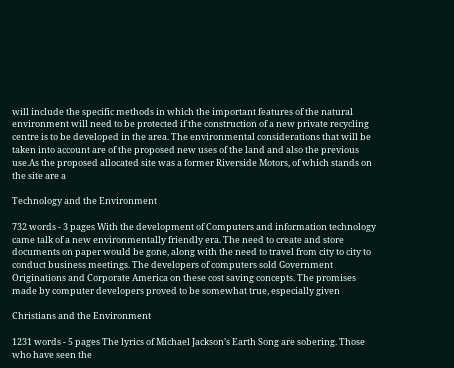will include the specific methods in which the important features of the natural environment will need to be protected if the construction of a new private recycling centre is to be developed in the area. The environmental considerations that will be taken into account are of the proposed new uses of the land and also the previous use.As the proposed allocated site was a former Riverside Motors, of which stands on the site are a

Technology and the Environment

732 words - 3 pages With the development of Computers and information technology came talk of a new environmentally friendly era. The need to create and store documents on paper would be gone, along with the need to travel from city to city to conduct business meetings. The developers of computers sold Government Originations and Corporate America on these cost saving concepts. The promises made by computer developers proved to be somewhat true, especially given

Christians and the Environment

1231 words - 5 pages The lyrics of Michael Jackson’s Earth Song are sobering. Those who have seen the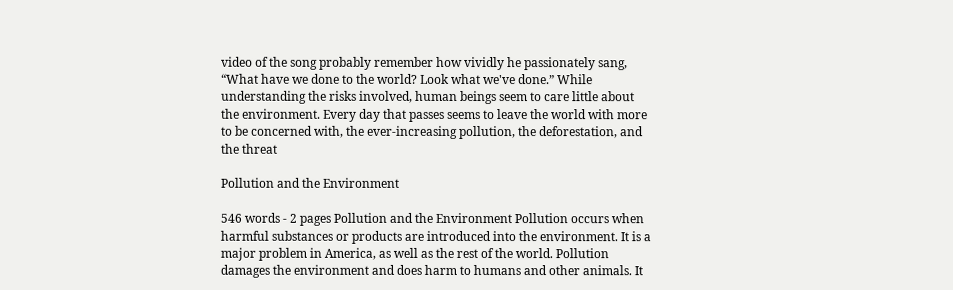video of the song probably remember how vividly he passionately sang, “What have we done to the world? Look what we've done.” While understanding the risks involved, human beings seem to care little about the environment. Every day that passes seems to leave the world with more to be concerned with, the ever-increasing pollution, the deforestation, and the threat

Pollution and the Environment

546 words - 2 pages Pollution and the Environment Pollution occurs when harmful substances or products are introduced into the environment. It is a major problem in America, as well as the rest of the world. Pollution damages the environment and does harm to humans and other animals. It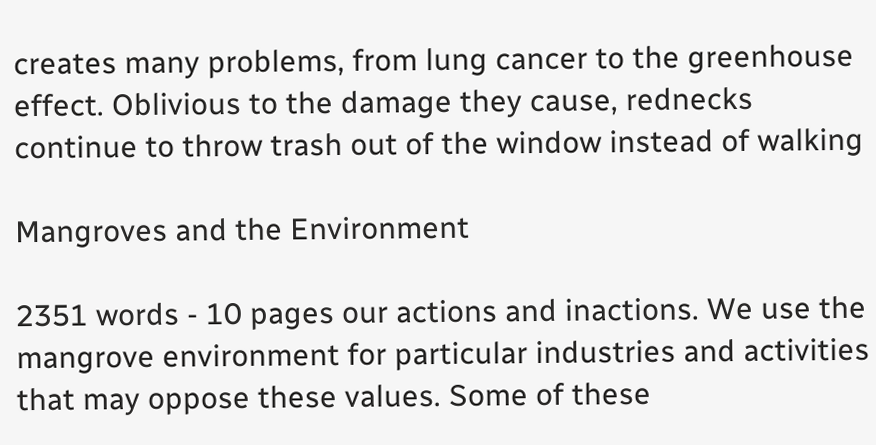creates many problems, from lung cancer to the greenhouse effect. Oblivious to the damage they cause, rednecks continue to throw trash out of the window instead of walking

Mangroves and the Environment

2351 words - 10 pages our actions and inactions. We use the mangrove environment for particular industries and activities that may oppose these values. Some of these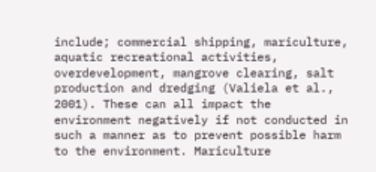include; commercial shipping, mariculture, aquatic recreational activities, overdevelopment, mangrove clearing, salt production and dredging (Valiela et al., 2001). These can all impact the environment negatively if not conducted in such a manner as to prevent possible harm to the environment. Mariculture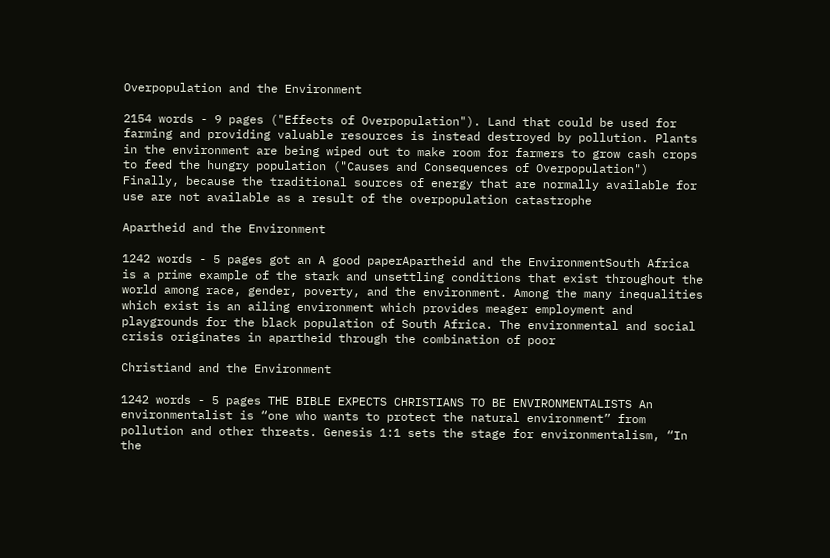Overpopulation and the Environment

2154 words - 9 pages ("Effects of Overpopulation"). Land that could be used for farming and providing valuable resources is instead destroyed by pollution. Plants in the environment are being wiped out to make room for farmers to grow cash crops to feed the hungry population ("Causes and Consequences of Overpopulation") Finally, because the traditional sources of energy that are normally available for use are not available as a result of the overpopulation catastrophe

Apartheid and the Environment

1242 words - 5 pages got an A good paperApartheid and the EnvironmentSouth Africa is a prime example of the stark and unsettling conditions that exist throughout the world among race, gender, poverty, and the environment. Among the many inequalities which exist is an ailing environment which provides meager employment and playgrounds for the black population of South Africa. The environmental and social crisis originates in apartheid through the combination of poor

Christiand and the Environment

1242 words - 5 pages THE BIBLE EXPECTS CHRISTIANS TO BE ENVIRONMENTALISTS An environmentalist is “one who wants to protect the natural environment” from pollution and other threats. Genesis 1:1 sets the stage for environmentalism, “In the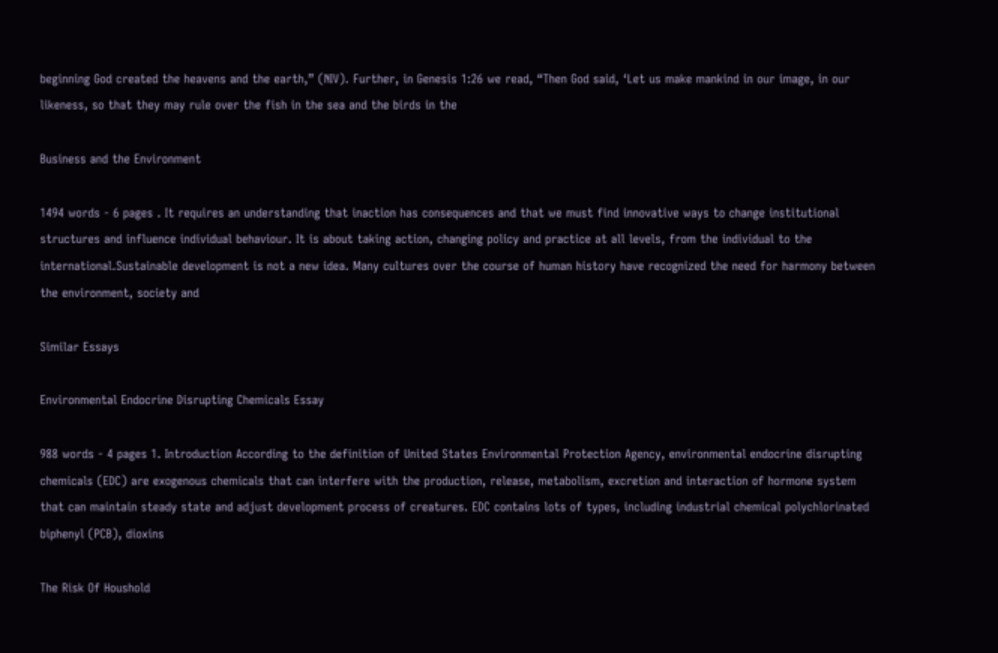beginning God created the heavens and the earth,” (NIV). Further, in Genesis 1:26 we read, “Then God said, ‘Let us make mankind in our image, in our likeness, so that they may rule over the fish in the sea and the birds in the

Business and the Environment

1494 words - 6 pages . It requires an understanding that inaction has consequences and that we must find innovative ways to change institutional structures and influence individual behaviour. It is about taking action, changing policy and practice at all levels, from the individual to the international.Sustainable development is not a new idea. Many cultures over the course of human history have recognized the need for harmony between the environment, society and

Similar Essays

Environmental Endocrine Disrupting Chemicals Essay

988 words - 4 pages 1. Introduction According to the definition of United States Environmental Protection Agency, environmental endocrine disrupting chemicals (EDC) are exogenous chemicals that can interfere with the production, release, metabolism, excretion and interaction of hormone system that can maintain steady state and adjust development process of creatures. EDC contains lots of types, including industrial chemical polychlorinated biphenyl (PCB), dioxins

The Risk Of Houshold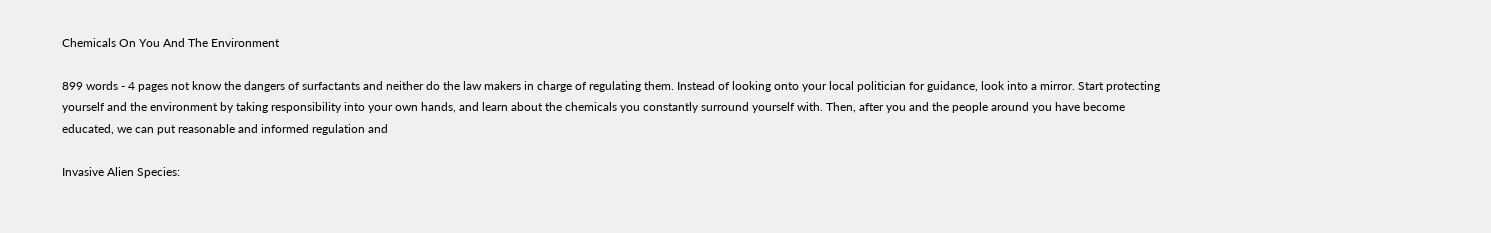Chemicals On You And The Environment

899 words - 4 pages not know the dangers of surfactants and neither do the law makers in charge of regulating them. Instead of looking onto your local politician for guidance, look into a mirror. Start protecting yourself and the environment by taking responsibility into your own hands, and learn about the chemicals you constantly surround yourself with. Then, after you and the people around you have become educated, we can put reasonable and informed regulation and

Invasive Alien Species: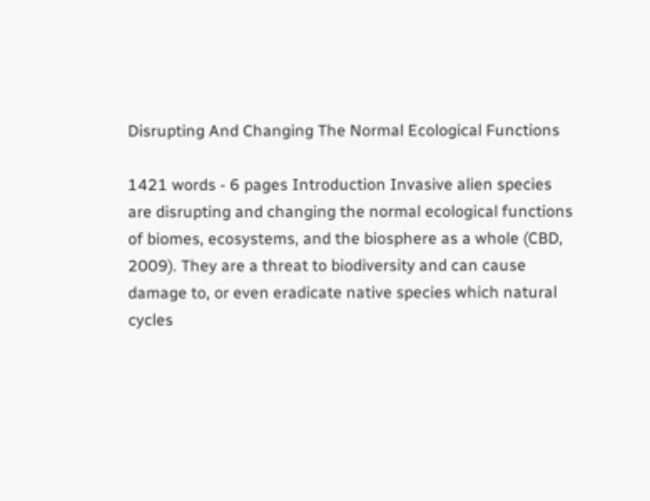Disrupting And Changing The Normal Ecological Functions

1421 words - 6 pages Introduction Invasive alien species are disrupting and changing the normal ecological functions of biomes, ecosystems, and the biosphere as a whole (CBD, 2009). They are a threat to biodiversity and can cause damage to, or even eradicate native species which natural cycles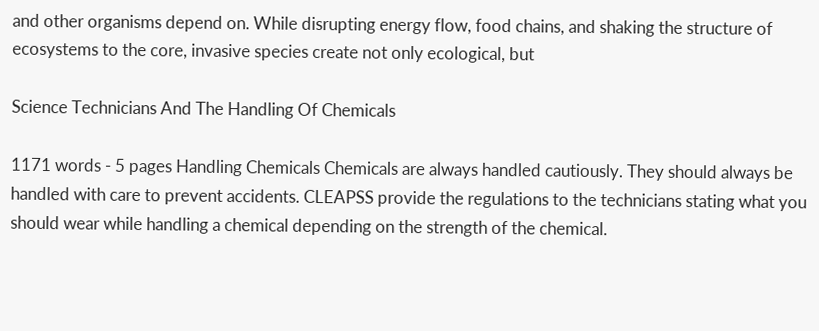and other organisms depend on. While disrupting energy flow, food chains, and shaking the structure of ecosystems to the core, invasive species create not only ecological, but

Science Technicians And The Handling Of Chemicals

1171 words - 5 pages Handling Chemicals Chemicals are always handled cautiously. They should always be handled with care to prevent accidents. CLEAPSS provide the regulations to the technicians stating what you should wear while handling a chemical depending on the strength of the chemical.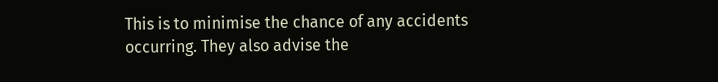This is to minimise the chance of any accidents occurring. They also advise the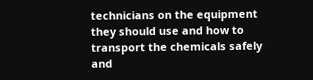technicians on the equipment they should use and how to transport the chemicals safely and